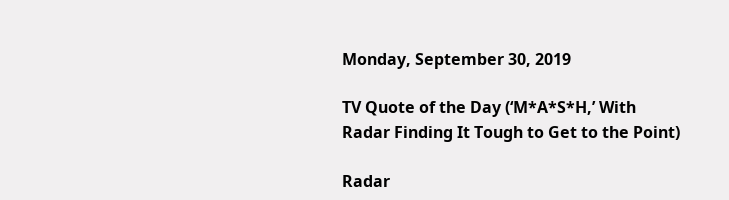Monday, September 30, 2019

TV Quote of the Day (‘M*A*S*H,’ With Radar Finding It Tough to Get to the Point)

Radar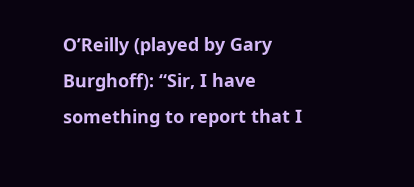O’Reilly (played by Gary Burghoff): “Sir, I have something to report that I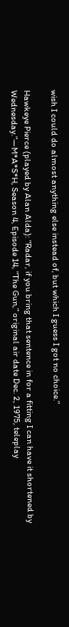wish I could do almost anything else instead of, but which I guess I got no choice.”

Hawkeye Pierce (played by Alan Alda): “Radar, if you bring that sentence in for a fitting I can have it shortened by Wednesday.”—M*A*S*H, Season 4, Episode 14, “The Gun,” original air date Dec. 2, 1975, teleplay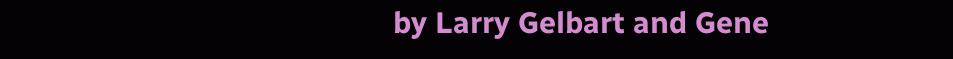by Larry Gelbart and Gene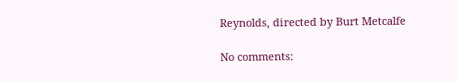Reynolds, directed by Burt Metcalfe

No comments: